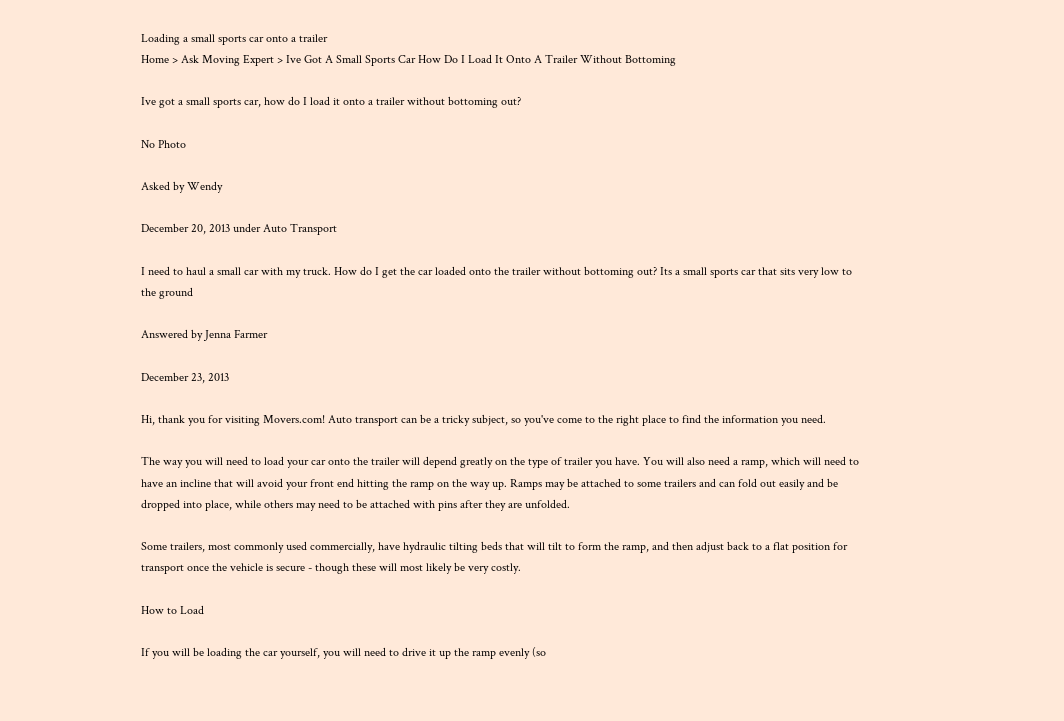Loading a small sports car onto a trailer
Home > Ask Moving Expert > Ive Got A Small Sports Car How Do I Load It Onto A Trailer Without Bottoming

Ive got a small sports car, how do I load it onto a trailer without bottoming out?

No Photo

Asked by Wendy

December 20, 2013 under Auto Transport

I need to haul a small car with my truck. How do I get the car loaded onto the trailer without bottoming out? Its a small sports car that sits very low to the ground

Answered by Jenna Farmer

December 23, 2013

Hi, thank you for visiting Movers.com! Auto transport can be a tricky subject, so you've come to the right place to find the information you need.

The way you will need to load your car onto the trailer will depend greatly on the type of trailer you have. You will also need a ramp, which will need to have an incline that will avoid your front end hitting the ramp on the way up. Ramps may be attached to some trailers and can fold out easily and be dropped into place, while others may need to be attached with pins after they are unfolded.

Some trailers, most commonly used commercially, have hydraulic tilting beds that will tilt to form the ramp, and then adjust back to a flat position for transport once the vehicle is secure - though these will most likely be very costly.

How to Load

If you will be loading the car yourself, you will need to drive it up the ramp evenly (so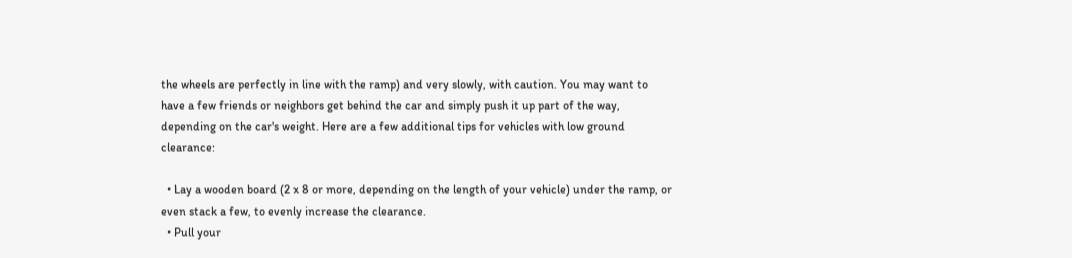the wheels are perfectly in line with the ramp) and very slowly, with caution. You may want to have a few friends or neighbors get behind the car and simply push it up part of the way, depending on the car's weight. Here are a few additional tips for vehicles with low ground clearance:

  • Lay a wooden board (2 x 8 or more, depending on the length of your vehicle) under the ramp, or even stack a few, to evenly increase the clearance.
  • Pull your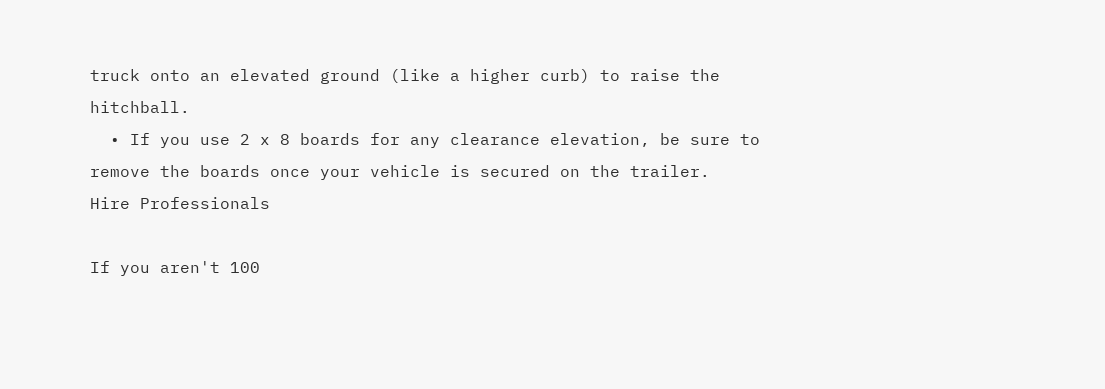truck onto an elevated ground (like a higher curb) to raise the hitchball.
  • If you use 2 x 8 boards for any clearance elevation, be sure to remove the boards once your vehicle is secured on the trailer.
Hire Professionals

If you aren't 100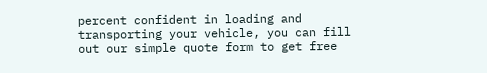percent confident in loading and transporting your vehicle, you can fill out our simple quote form to get free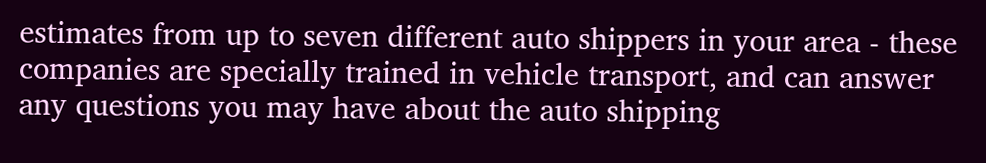estimates from up to seven different auto shippers in your area - these companies are specially trained in vehicle transport, and can answer any questions you may have about the auto shipping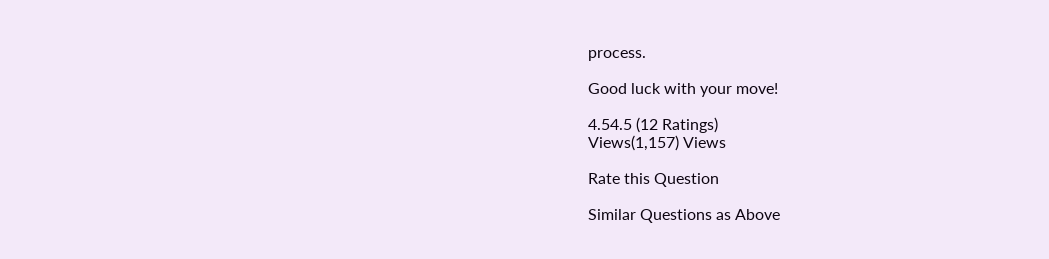process.

Good luck with your move!

4.54.5 (12 Ratings)
Views(1,157) Views

Rate this Question

Similar Questions as Above